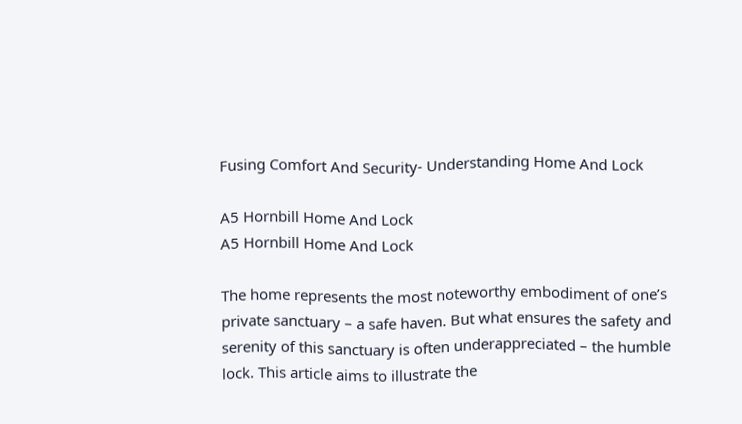Fusing Comfort And Security- Understanding Home And Lock

A5 Hornbill Home And Lock
A5 Hornbill Home And Lock

The home represents the most noteworthy embodiment of one’s private sanctuary – a safe haven. But what ensures the safety and serenity of this sanctuary is often underappreciated – the humble lock. This article aims to illustrate the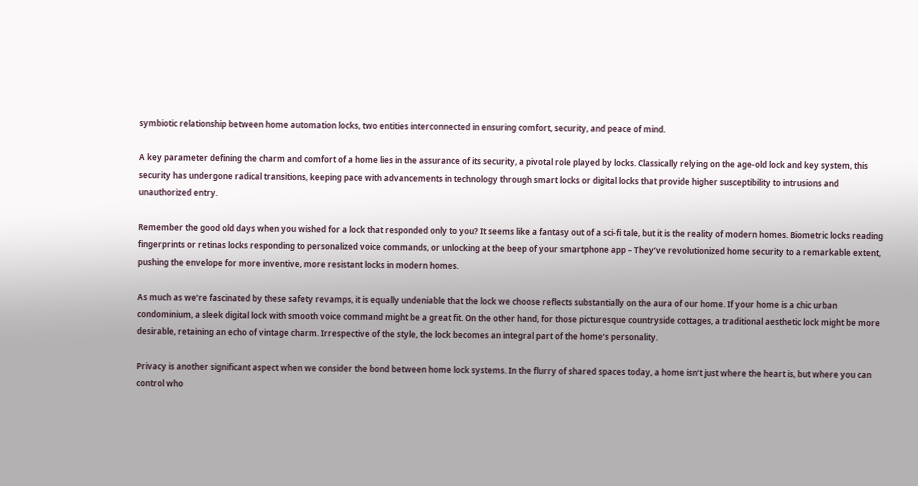symbiotic relationship between home automation locks, two entities interconnected in ensuring comfort, security, and peace of mind.

A key parameter defining the charm and comfort of a home lies in the assurance of its security, a pivotal role played by locks. Classically relying on the age-old lock and key system, this security has undergone radical transitions, keeping pace with advancements in technology through smart locks or digital locks that provide higher susceptibility to intrusions and unauthorized entry.

Remember the good old days when you wished for a lock that responded only to you? It seems like a fantasy out of a sci-fi tale, but it is the reality of modern homes. Biometric locks reading fingerprints or retinas locks responding to personalized voice commands, or unlocking at the beep of your smartphone app – They’ve revolutionized home security to a remarkable extent, pushing the envelope for more inventive, more resistant locks in modern homes.

As much as we’re fascinated by these safety revamps, it is equally undeniable that the lock we choose reflects substantially on the aura of our home. If your home is a chic urban condominium, a sleek digital lock with smooth voice command might be a great fit. On the other hand, for those picturesque countryside cottages, a traditional aesthetic lock might be more desirable, retaining an echo of vintage charm. Irrespective of the style, the lock becomes an integral part of the home’s personality.

Privacy is another significant aspect when we consider the bond between home lock systems. In the flurry of shared spaces today, a home isn’t just where the heart is, but where you can control who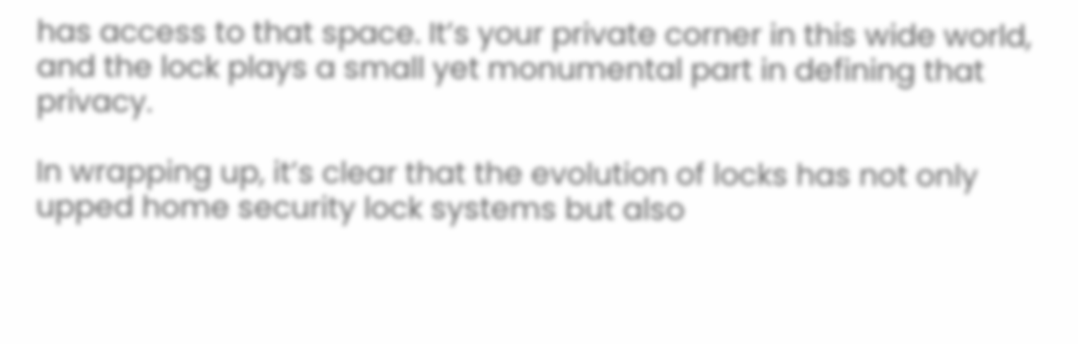has access to that space. It’s your private corner in this wide world, and the lock plays a small yet monumental part in defining that privacy.

In wrapping up, it’s clear that the evolution of locks has not only upped home security lock systems but also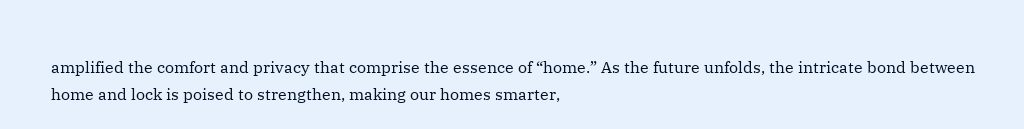amplified the comfort and privacy that comprise the essence of “home.” As the future unfolds, the intricate bond between home and lock is poised to strengthen, making our homes smarter,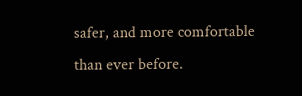safer, and more comfortable than ever before.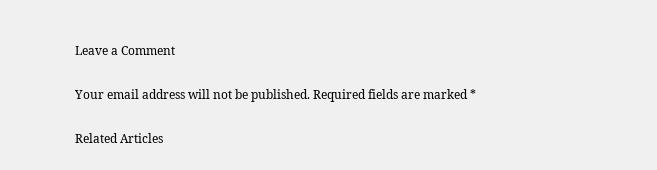Leave a Comment

Your email address will not be published. Required fields are marked *

Related Articles